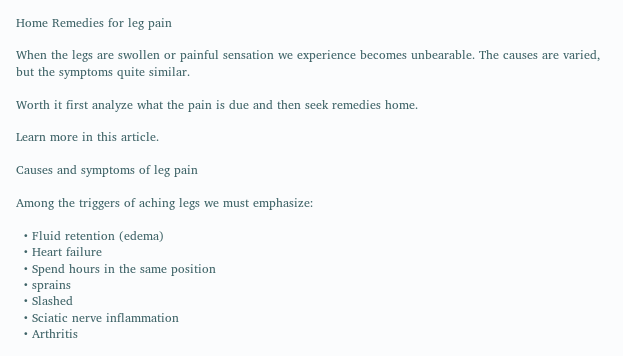Home Remedies for leg pain

When the legs are swollen or painful sensation we experience becomes unbearable. The causes are varied, but the symptoms quite similar.

Worth it first analyze what the pain is due and then seek remedies home.

Learn more in this article.

Causes and symptoms of leg pain

Among the triggers of aching legs we must emphasize:

  • Fluid retention (edema)
  • Heart failure
  • Spend hours in the same position
  • sprains
  • Slashed
  • Sciatic nerve inflammation
  • Arthritis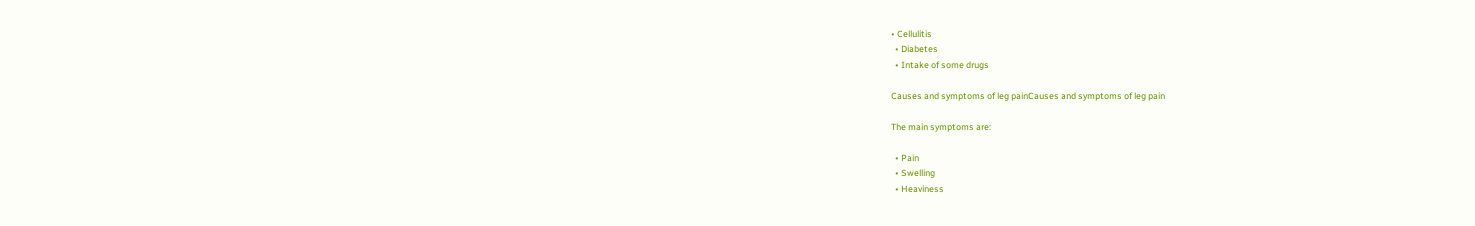• Cellulitis
  • Diabetes
  • Intake of some drugs

Causes and symptoms of leg painCauses and symptoms of leg pain

The main symptoms are:

  • Pain
  • Swelling
  • Heaviness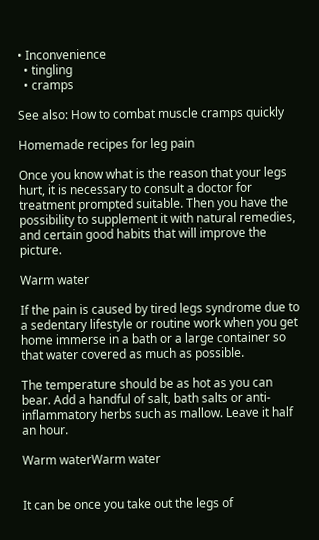• Inconvenience
  • tingling
  • cramps

See also: How to combat muscle cramps quickly

Homemade recipes for leg pain

Once you know what is the reason that your legs hurt, it is necessary to consult a doctor for treatment prompted suitable. Then you have the possibility to supplement it with natural remedies, and certain good habits that will improve the picture.

Warm water

If the pain is caused by tired legs syndrome due to a sedentary lifestyle or routine work when you get home immerse in a bath or a large container so that water covered as much as possible.

The temperature should be as hot as you can bear. Add a handful of salt, bath salts or anti-inflammatory herbs such as mallow. Leave it half an hour.

Warm waterWarm water


It can be once you take out the legs of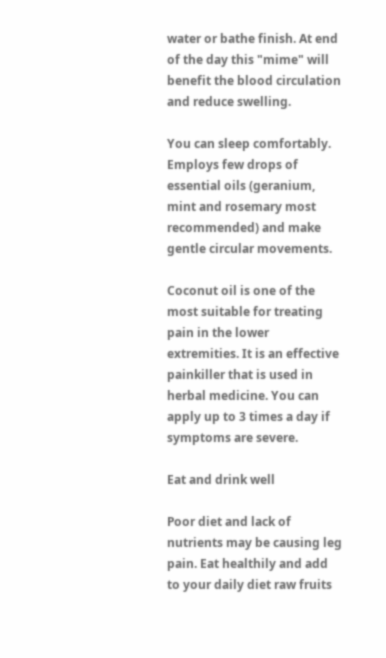water or bathe finish. At end of the day this "mime" will benefit the blood circulation and reduce swelling.

You can sleep comfortably. Employs few drops of essential oils (geranium, mint and rosemary most recommended) and make gentle circular movements.

Coconut oil is one of the most suitable for treating pain in the lower extremities. It is an effective painkiller that is used in herbal medicine. You can apply up to 3 times a day if symptoms are severe.

Eat and drink well

Poor diet and lack of nutrients may be causing leg pain. Eat healthily and add to your daily diet raw fruits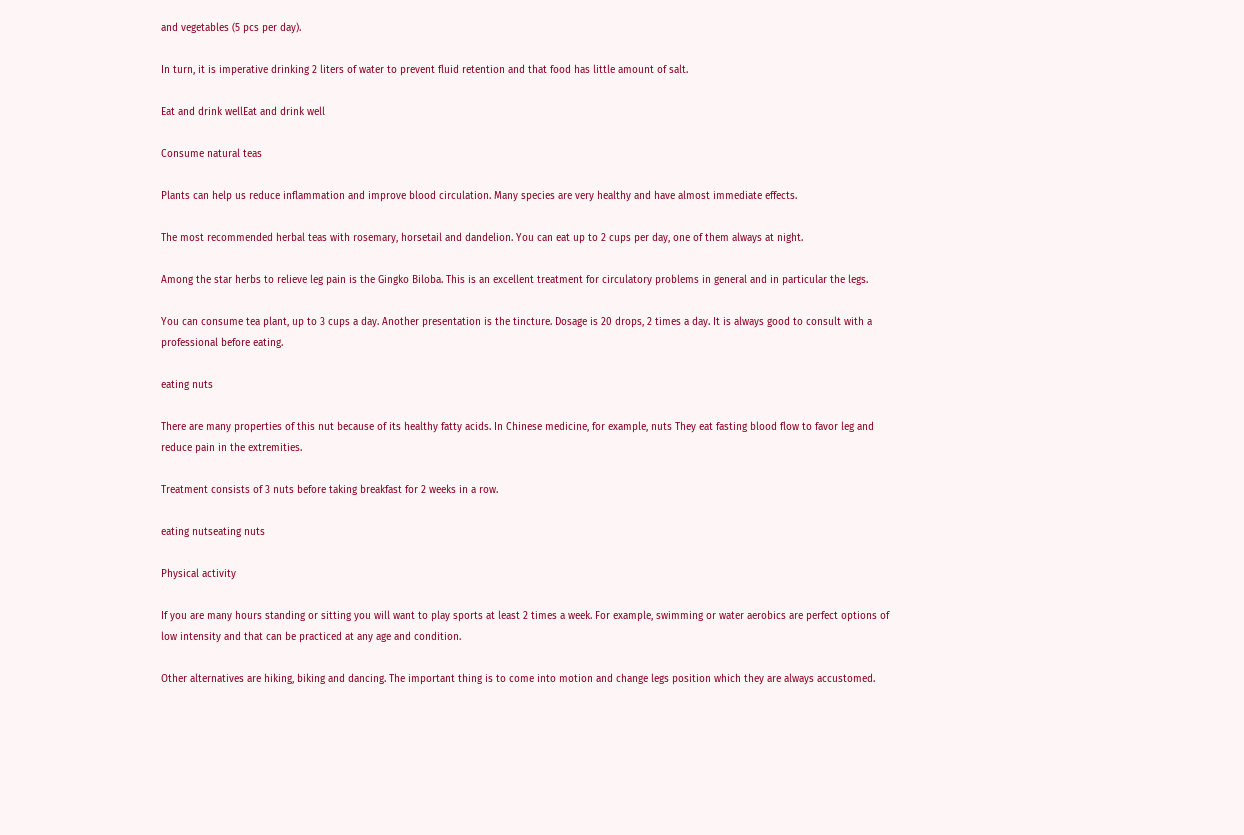and vegetables (5 pcs per day).

In turn, it is imperative drinking 2 liters of water to prevent fluid retention and that food has little amount of salt.

Eat and drink wellEat and drink well

Consume natural teas

Plants can help us reduce inflammation and improve blood circulation. Many species are very healthy and have almost immediate effects.

The most recommended herbal teas with rosemary, horsetail and dandelion. You can eat up to 2 cups per day, one of them always at night.

Among the star herbs to relieve leg pain is the Gingko Biloba. This is an excellent treatment for circulatory problems in general and in particular the legs.

You can consume tea plant, up to 3 cups a day. Another presentation is the tincture. Dosage is 20 drops, 2 times a day. It is always good to consult with a professional before eating.

eating nuts

There are many properties of this nut because of its healthy fatty acids. In Chinese medicine, for example, nuts They eat fasting blood flow to favor leg and reduce pain in the extremities.

Treatment consists of 3 nuts before taking breakfast for 2 weeks in a row.

eating nutseating nuts

Physical activity

If you are many hours standing or sitting you will want to play sports at least 2 times a week. For example, swimming or water aerobics are perfect options of low intensity and that can be practiced at any age and condition.

Other alternatives are hiking, biking and dancing. The important thing is to come into motion and change legs position which they are always accustomed.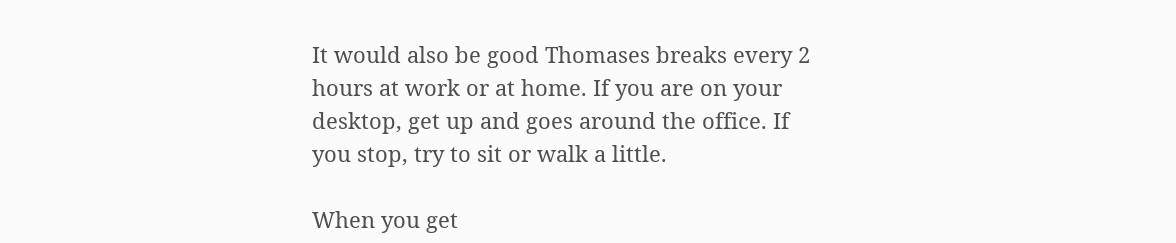It would also be good Thomases breaks every 2 hours at work or at home. If you are on your desktop, get up and goes around the office. If you stop, try to sit or walk a little.

When you get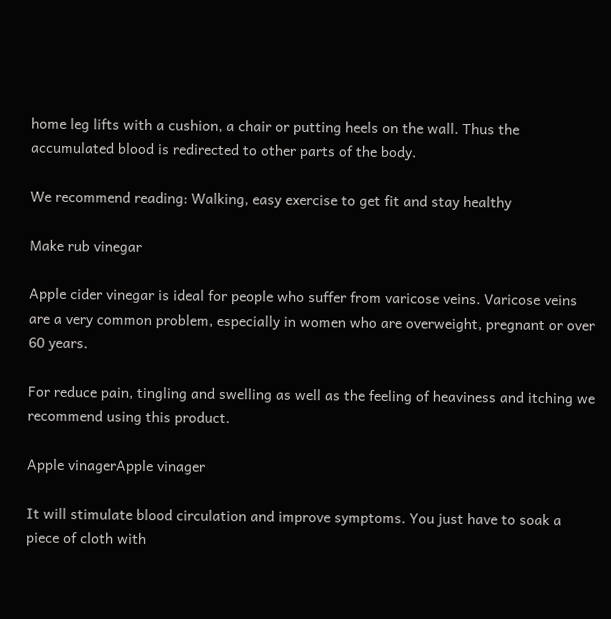home leg lifts with a cushion, a chair or putting heels on the wall. Thus the accumulated blood is redirected to other parts of the body.

We recommend reading: Walking, easy exercise to get fit and stay healthy

Make rub vinegar

Apple cider vinegar is ideal for people who suffer from varicose veins. Varicose veins are a very common problem, especially in women who are overweight, pregnant or over 60 years.

For reduce pain, tingling and swelling as well as the feeling of heaviness and itching we recommend using this product.

Apple vinagerApple vinager

It will stimulate blood circulation and improve symptoms. You just have to soak a piece of cloth with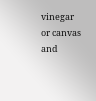vinegar or canvas and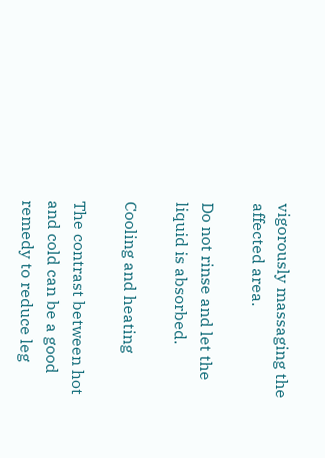vigorously massaging the affected area.

Do not rinse and let the liquid is absorbed.

Cooling and heating

The contrast between hot and cold can be a good remedy to reduce leg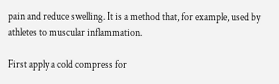pain and reduce swelling. It is a method that, for example, used by athletes to muscular inflammation.

First apply a cold compress for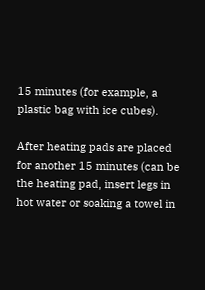15 minutes (for example, a plastic bag with ice cubes).

After heating pads are placed for another 15 minutes (can be the heating pad, insert legs in hot water or soaking a towel in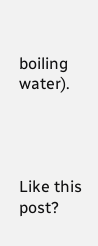boiling water).




Like this post?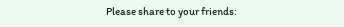Please share to your friends: